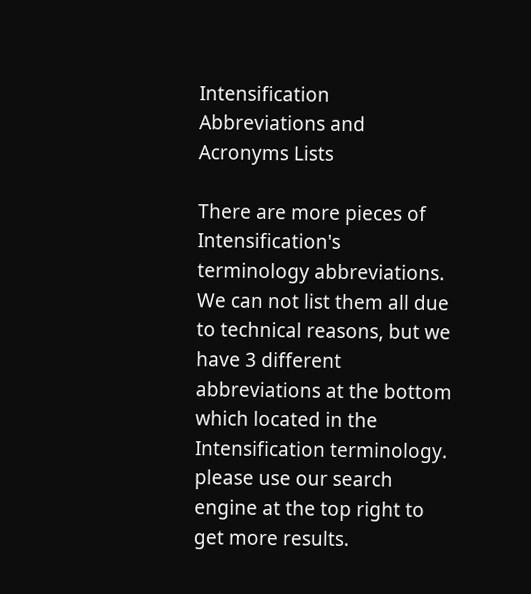Intensification Abbreviations and Acronyms Lists

There are more pieces of Intensification's terminology abbreviations. We can not list them all due to technical reasons, but we have 3 different abbreviations at the bottom which located in the Intensification terminology. please use our search engine at the top right to get more results.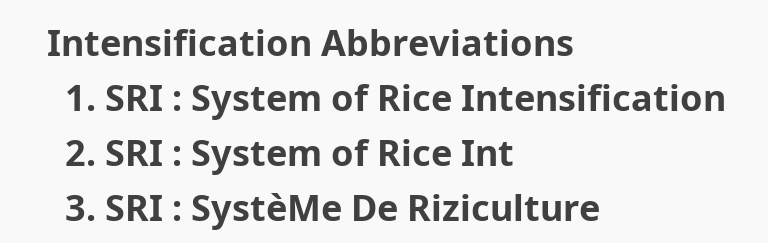Intensification Abbreviations
  1. SRI : System of Rice Intensification
  2. SRI : System of Rice Int
  3. SRI : SystèMe De Riziculture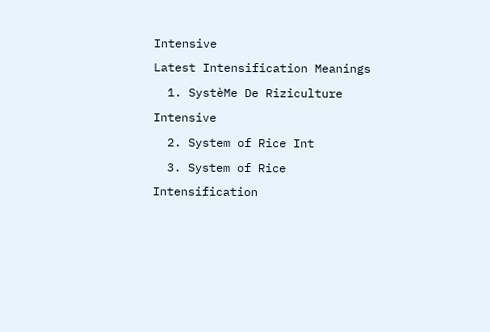Intensive
Latest Intensification Meanings
  1. SystèMe De Riziculture Intensive
  2. System of Rice Int
  3. System of Rice Intensification